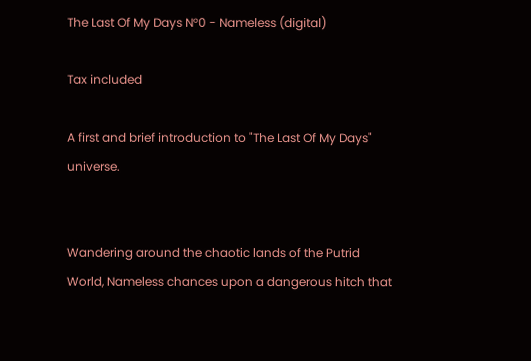The Last Of My Days N°0 - Nameless (digital)

Tax included

A first and brief introduction to "The Last Of My Days" universe.


Wandering around the chaotic lands of the Putrid World, Nameless chances upon a dangerous hitch that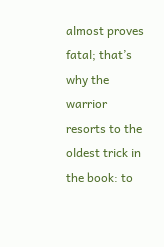almost proves fatal; that’s why the warrior resorts to the oldest trick in the book: to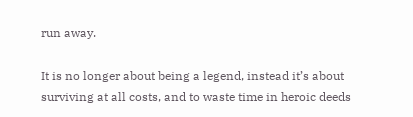run away.

It is no longer about being a legend, instead it’s about surviving at all costs, and to waste time in heroic deeds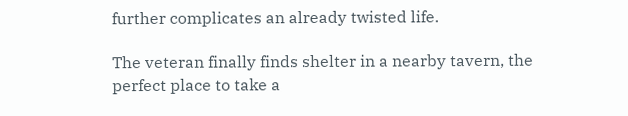further complicates an already twisted life.

The veteran finally finds shelter in a nearby tavern, the perfect place to take a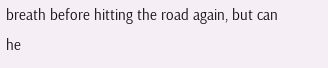breath before hitting the road again, but can he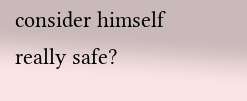consider himself really safe?